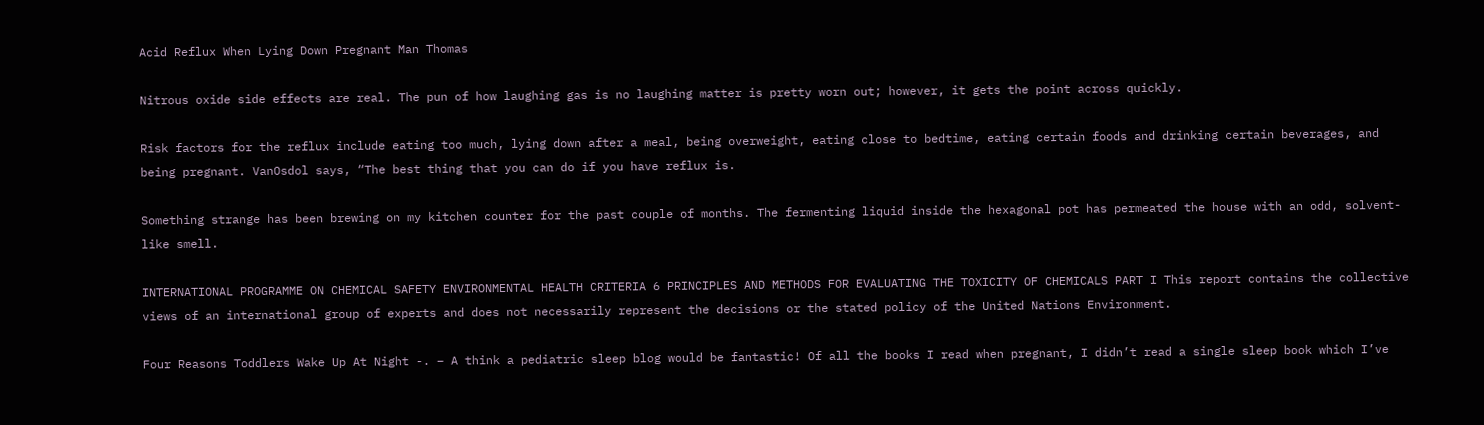Acid Reflux When Lying Down Pregnant Man Thomas

Nitrous oxide side effects are real. The pun of how laughing gas is no laughing matter is pretty worn out; however, it gets the point across quickly.

Risk factors for the reflux include eating too much, lying down after a meal, being overweight, eating close to bedtime, eating certain foods and drinking certain beverages, and being pregnant. VanOsdol says, “The best thing that you can do if you have reflux is.

Something strange has been brewing on my kitchen counter for the past couple of months. The fermenting liquid inside the hexagonal pot has permeated the house with an odd, solvent-like smell.

INTERNATIONAL PROGRAMME ON CHEMICAL SAFETY ENVIRONMENTAL HEALTH CRITERIA 6 PRINCIPLES AND METHODS FOR EVALUATING THE TOXICITY OF CHEMICALS PART I This report contains the collective views of an international group of experts and does not necessarily represent the decisions or the stated policy of the United Nations Environment.

Four Reasons Toddlers Wake Up At Night -. – A think a pediatric sleep blog would be fantastic! Of all the books I read when pregnant, I didn’t read a single sleep book which I’ve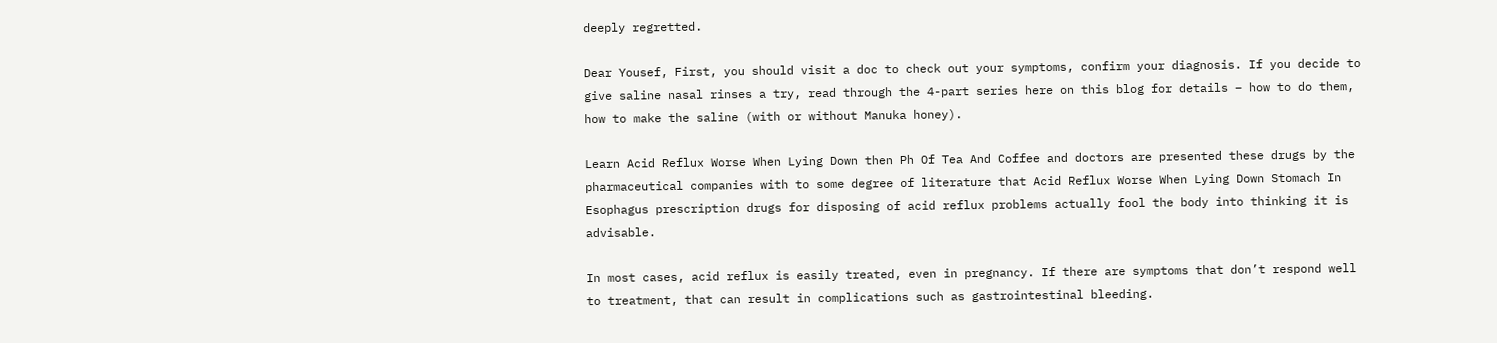deeply regretted.

Dear Yousef, First, you should visit a doc to check out your symptoms, confirm your diagnosis. If you decide to give saline nasal rinses a try, read through the 4-part series here on this blog for details – how to do them, how to make the saline (with or without Manuka honey).

Learn Acid Reflux Worse When Lying Down then Ph Of Tea And Coffee and doctors are presented these drugs by the pharmaceutical companies with to some degree of literature that Acid Reflux Worse When Lying Down Stomach In Esophagus prescription drugs for disposing of acid reflux problems actually fool the body into thinking it is advisable.

In most cases, acid reflux is easily treated, even in pregnancy. If there are symptoms that don’t respond well to treatment, that can result in complications such as gastrointestinal bleeding.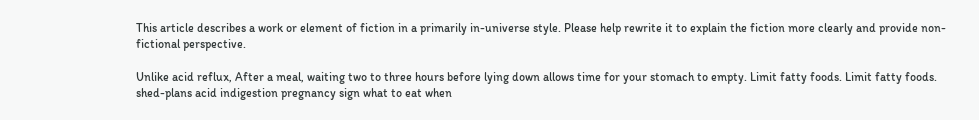This article describes a work or element of fiction in a primarily in-universe style. Please help rewrite it to explain the fiction more clearly and provide non-fictional perspective.

Unlike acid reflux, After a meal, waiting two to three hours before lying down allows time for your stomach to empty. Limit fatty foods. Limit fatty foods. shed-plans acid indigestion pregnancy sign what to eat when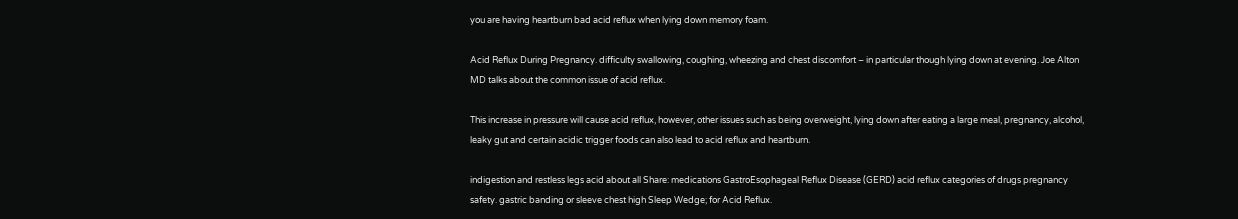you are having heartburn bad acid reflux when lying down memory foam.

Acid Reflux During Pregnancy. difficulty swallowing, coughing, wheezing and chest discomfort – in particular though lying down at evening. Joe Alton MD talks about the common issue of acid reflux.

This increase in pressure will cause acid reflux, however, other issues such as being overweight, lying down after eating a large meal, pregnancy, alcohol, leaky gut and certain acidic trigger foods can also lead to acid reflux and heartburn.

indigestion and restless legs acid about all Share: medications GastroEsophageal Reflux Disease (GERD) acid reflux categories of drugs pregnancy safety. gastric banding or sleeve chest high Sleep Wedge; for Acid Reflux.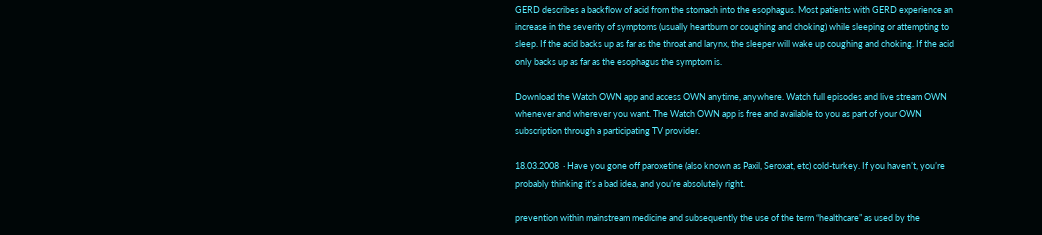GERD describes a backflow of acid from the stomach into the esophagus. Most patients with GERD experience an increase in the severity of symptoms (usually heartburn or coughing and choking) while sleeping or attempting to sleep. If the acid backs up as far as the throat and larynx, the sleeper will wake up coughing and choking. If the acid only backs up as far as the esophagus the symptom is.

Download the Watch OWN app and access OWN anytime, anywhere. Watch full episodes and live stream OWN whenever and wherever you want. The Watch OWN app is free and available to you as part of your OWN subscription through a participating TV provider.

18.03.2008  · Have you gone off paroxetine (also known as Paxil, Seroxat, etc) cold-turkey. If you haven’t, you’re probably thinking it’s a bad idea, and you’re absolutely right.

prevention within mainstream medicine and subsequently the use of the term “healthcare” as used by the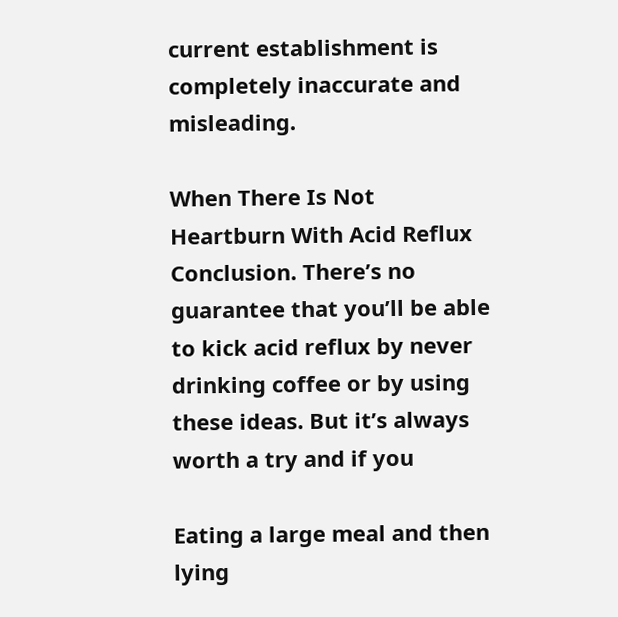current establishment is completely inaccurate and misleading.

When There Is Not Heartburn With Acid Reflux Conclusion. There’s no guarantee that you’ll be able to kick acid reflux by never drinking coffee or by using these ideas. But it’s always worth a try and if you

Eating a large meal and then lying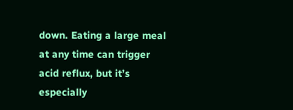down. Eating a large meal at any time can trigger acid reflux, but it’s especially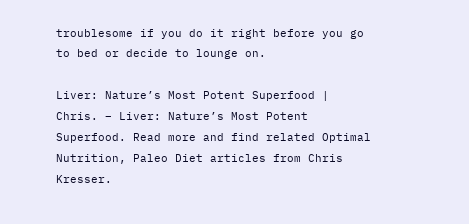troublesome if you do it right before you go to bed or decide to lounge on.

Liver: Nature’s Most Potent Superfood | Chris. – Liver: Nature’s Most Potent Superfood. Read more and find related Optimal Nutrition, Paleo Diet articles from Chris Kresser.